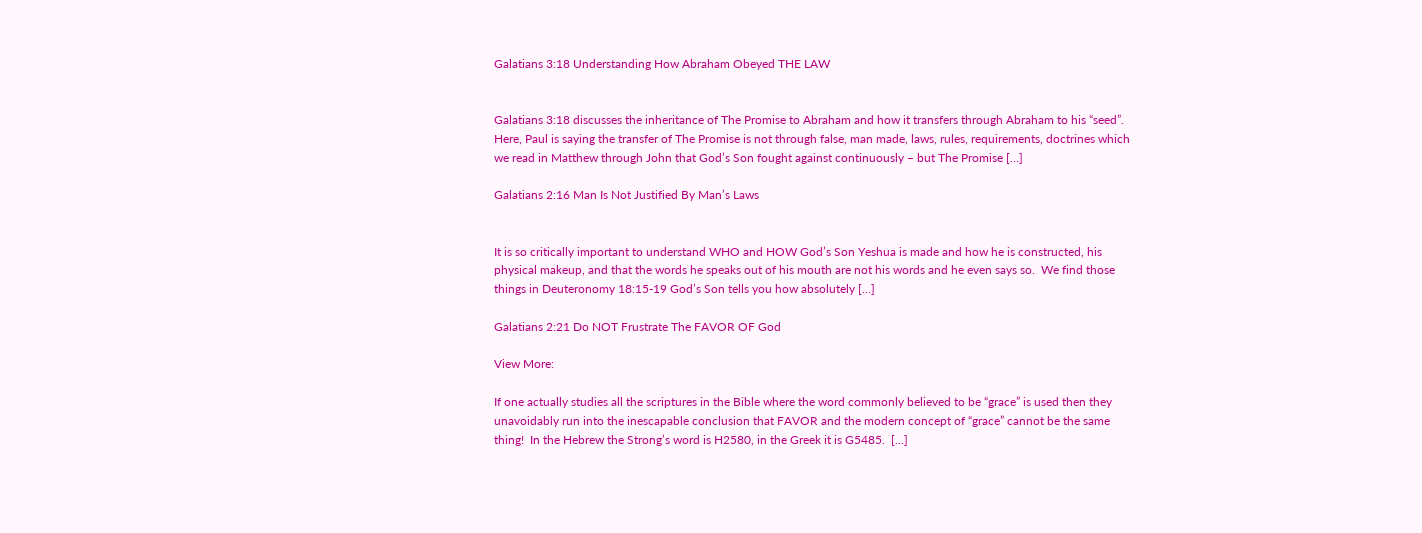Galatians 3:18 Understanding How Abraham Obeyed THE LAW


Galatians 3:18 discusses the inheritance of The Promise to Abraham and how it transfers through Abraham to his “seed”. Here, Paul is saying the transfer of The Promise is not through false, man made, laws, rules, requirements, doctrines which we read in Matthew through John that God’s Son fought against continuously – but The Promise […]

Galatians 2:16 Man Is Not Justified By Man’s Laws


It is so critically important to understand WHO and HOW God’s Son Yeshua is made and how he is constructed, his physical makeup, and that the words he speaks out of his mouth are not his words and he even says so.  We find those things in Deuteronomy 18:15-19 God’s Son tells you how absolutely […]

Galatians 2:21 Do NOT Frustrate The FAVOR OF God

View More:

If one actually studies all the scriptures in the Bible where the word commonly believed to be “grace” is used then they unavoidably run into the inescapable conclusion that FAVOR and the modern concept of “grace” cannot be the same thing!  In the Hebrew the Strong’s word is H2580, in the Greek it is G5485.  […]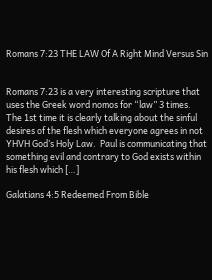Romans 7:23 THE LAW Of A Right Mind Versus Sin


Romans 7:23 is a very interesting scripture that uses the Greek word nomos for “law” 3 times. The 1st time it is clearly talking about the sinful desires of the flesh which everyone agrees in not YHVH God’s Holy Law.  Paul is communicating that something evil and contrary to God exists within his flesh which […]

Galatians 4:5 Redeemed From Bible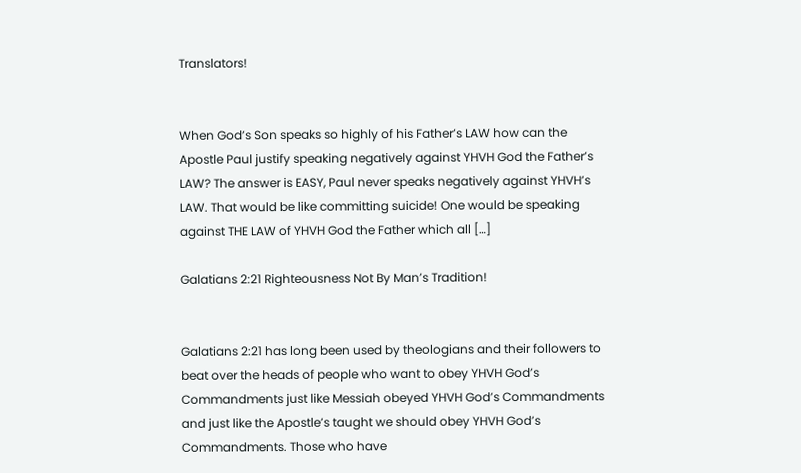Translators!


When God’s Son speaks so highly of his Father’s LAW how can the Apostle Paul justify speaking negatively against YHVH God the Father’s LAW? The answer is EASY, Paul never speaks negatively against YHVH’s LAW. That would be like committing suicide! One would be speaking against THE LAW of YHVH God the Father which all […]

Galatians 2:21 Righteousness Not By Man’s Tradition!


Galatians 2:21 has long been used by theologians and their followers to beat over the heads of people who want to obey YHVH God’s Commandments just like Messiah obeyed YHVH God’s Commandments and just like the Apostle’s taught we should obey YHVH God’s Commandments. Those who have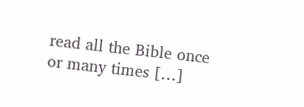read all the Bible once or many times […]